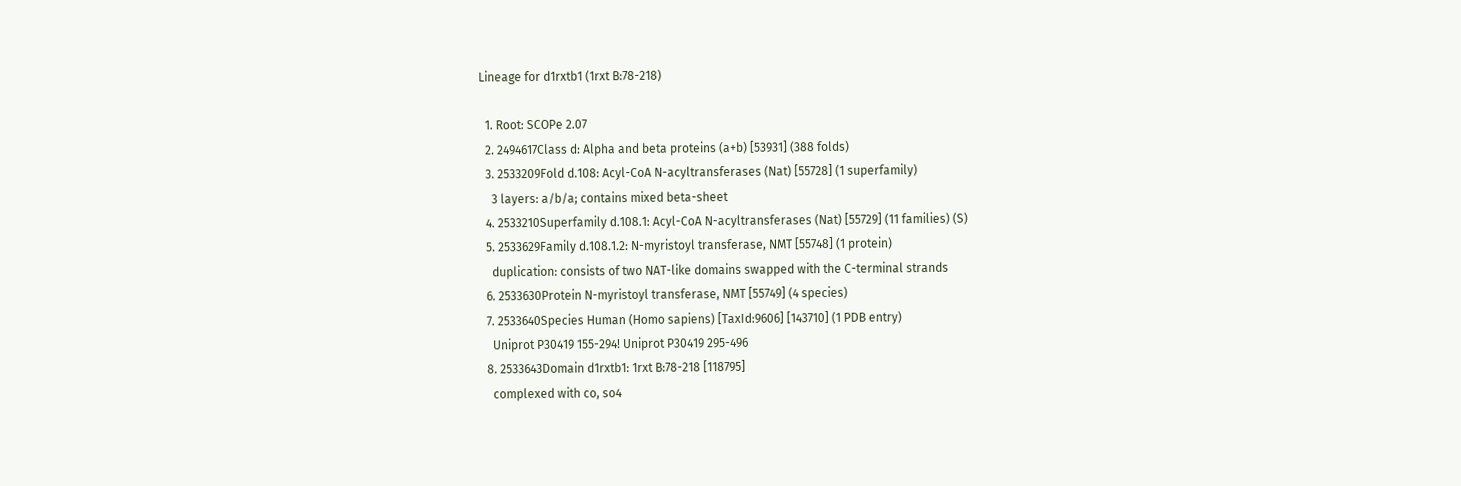Lineage for d1rxtb1 (1rxt B:78-218)

  1. Root: SCOPe 2.07
  2. 2494617Class d: Alpha and beta proteins (a+b) [53931] (388 folds)
  3. 2533209Fold d.108: Acyl-CoA N-acyltransferases (Nat) [55728] (1 superfamily)
    3 layers: a/b/a; contains mixed beta-sheet
  4. 2533210Superfamily d.108.1: Acyl-CoA N-acyltransferases (Nat) [55729] (11 families) (S)
  5. 2533629Family d.108.1.2: N-myristoyl transferase, NMT [55748] (1 protein)
    duplication: consists of two NAT-like domains swapped with the C-terminal strands
  6. 2533630Protein N-myristoyl transferase, NMT [55749] (4 species)
  7. 2533640Species Human (Homo sapiens) [TaxId:9606] [143710] (1 PDB entry)
    Uniprot P30419 155-294! Uniprot P30419 295-496
  8. 2533643Domain d1rxtb1: 1rxt B:78-218 [118795]
    complexed with co, so4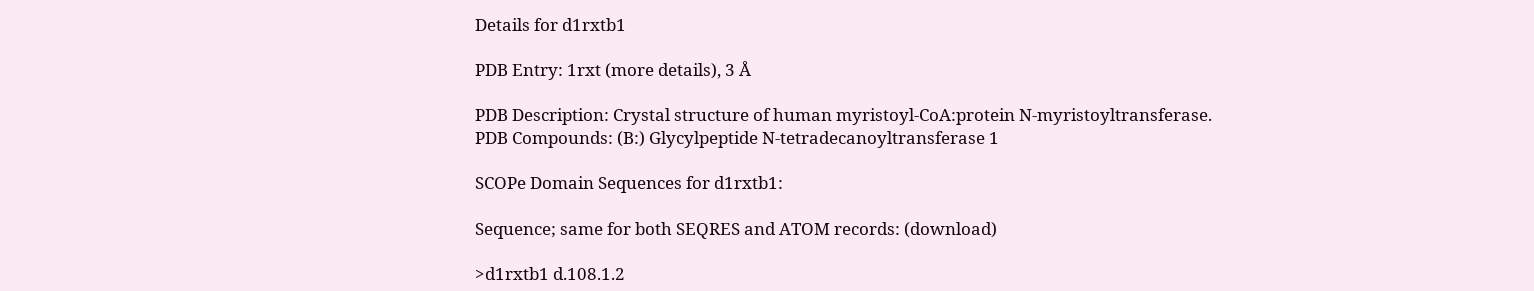Details for d1rxtb1

PDB Entry: 1rxt (more details), 3 Å

PDB Description: Crystal structure of human myristoyl-CoA:protein N-myristoyltransferase.
PDB Compounds: (B:) Glycylpeptide N-tetradecanoyltransferase 1

SCOPe Domain Sequences for d1rxtb1:

Sequence; same for both SEQRES and ATOM records: (download)

>d1rxtb1 d.108.1.2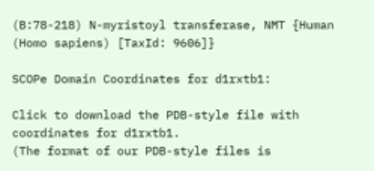(B:78-218) N-myristoyl transferase, NMT {Human (Homo sapiens) [TaxId: 9606]}

SCOPe Domain Coordinates for d1rxtb1:

Click to download the PDB-style file with coordinates for d1rxtb1.
(The format of our PDB-style files is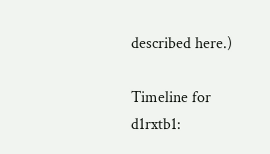described here.)

Timeline for d1rxtb1: